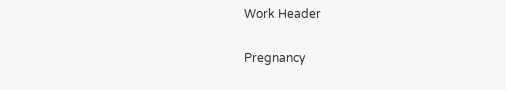Work Header

Pregnancy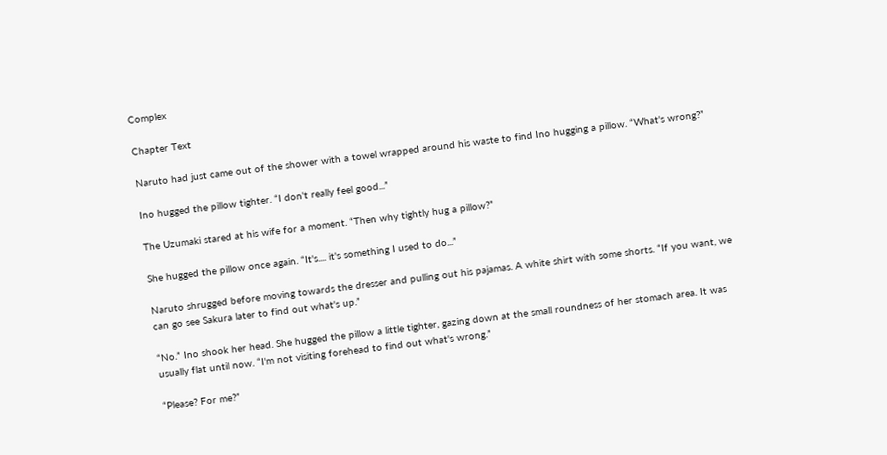Complex

Chapter Text

Naruto had just came out of the shower with a towel wrapped around his waste to find Ino hugging a pillow. “What's wrong?”

Ino hugged the pillow tighter. “I don't really feel good...”

The Uzumaki stared at his wife for a moment. “Then why tightly hug a pillow?”

She hugged the pillow once again. “It's.... it's something I used to do...”

Naruto shrugged before moving towards the dresser and pulling out his pajamas. A white shirt with some shorts. “If you want, we can go see Sakura later to find out what's up.”

“No.” Ino shook her head. She hugged the pillow a little tighter, gazing down at the small roundness of her stomach area. It was usually flat until now. “I'm not visiting forehead to find out what's wrong.”

“Please? For me?”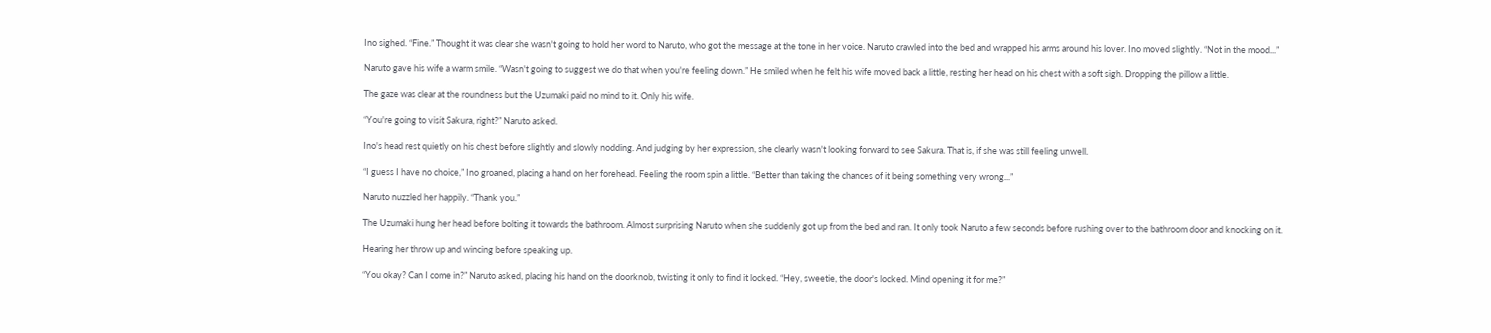Ino sighed. “Fine.” Thought it was clear she wasn't going to hold her word to Naruto, who got the message at the tone in her voice. Naruto crawled into the bed and wrapped his arms around his lover. Ino moved slightly. “Not in the mood...”

Naruto gave his wife a warm smile. “Wasn't going to suggest we do that when you're feeling down.” He smiled when he felt his wife moved back a little, resting her head on his chest with a soft sigh. Dropping the pillow a little.

The gaze was clear at the roundness but the Uzumaki paid no mind to it. Only his wife.

“You're going to visit Sakura, right?” Naruto asked.

Ino's head rest quietly on his chest before slightly and slowly nodding. And judging by her expression, she clearly wasn't looking forward to see Sakura. That is, if she was still feeling unwell.

“I guess I have no choice,” Ino groaned, placing a hand on her forehead. Feeling the room spin a little. “Better than taking the chances of it being something very wrong...”

Naruto nuzzled her happily. “Thank you.”

The Uzumaki hung her head before bolting it towards the bathroom. Almost surprising Naruto when she suddenly got up from the bed and ran. It only took Naruto a few seconds before rushing over to the bathroom door and knocking on it.

Hearing her throw up and wincing before speaking up.

“You okay? Can I come in?” Naruto asked, placing his hand on the doorknob, twisting it only to find it locked. “Hey, sweetie, the door's locked. Mind opening it for me?”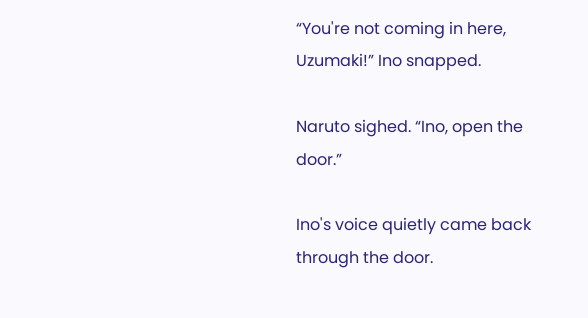“You're not coming in here, Uzumaki!” Ino snapped.

Naruto sighed. “Ino, open the door.”

Ino's voice quietly came back through the door.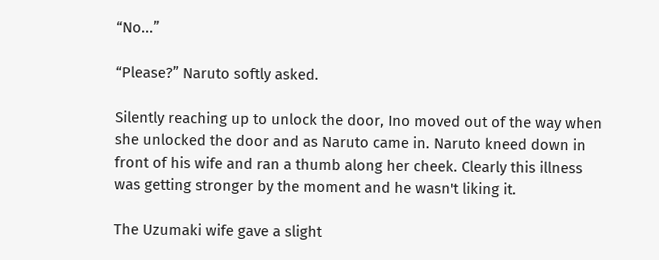“No...”

“Please?” Naruto softly asked.

Silently reaching up to unlock the door, Ino moved out of the way when she unlocked the door and as Naruto came in. Naruto kneed down in front of his wife and ran a thumb along her cheek. Clearly this illness was getting stronger by the moment and he wasn't liking it.

The Uzumaki wife gave a slight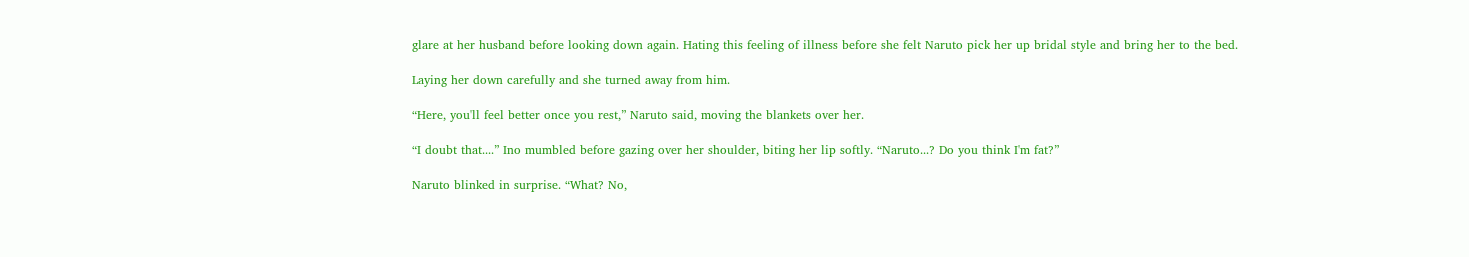glare at her husband before looking down again. Hating this feeling of illness before she felt Naruto pick her up bridal style and bring her to the bed.

Laying her down carefully and she turned away from him.

“Here, you'll feel better once you rest,” Naruto said, moving the blankets over her.

“I doubt that....” Ino mumbled before gazing over her shoulder, biting her lip softly. “Naruto...? Do you think I'm fat?”

Naruto blinked in surprise. “What? No,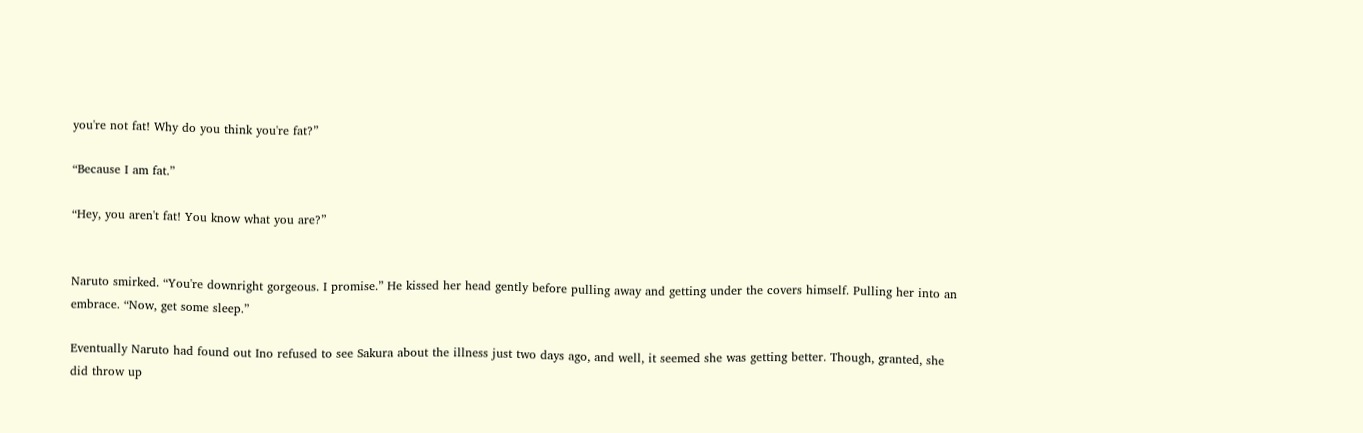you're not fat! Why do you think you're fat?”

“Because I am fat.”

“Hey, you aren't fat! You know what you are?”


Naruto smirked. “You're downright gorgeous. I promise.” He kissed her head gently before pulling away and getting under the covers himself. Pulling her into an embrace. “Now, get some sleep.”

Eventually Naruto had found out Ino refused to see Sakura about the illness just two days ago, and well, it seemed she was getting better. Though, granted, she did throw up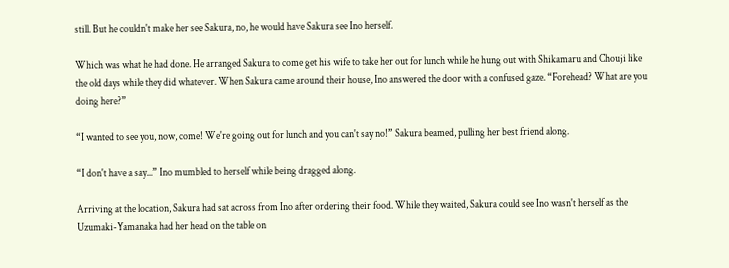still. But he couldn't make her see Sakura, no, he would have Sakura see Ino herself.

Which was what he had done. He arranged Sakura to come get his wife to take her out for lunch while he hung out with Shikamaru and Chouji like the old days while they did whatever. When Sakura came around their house, Ino answered the door with a confused gaze. “Forehead? What are you doing here?”

“I wanted to see you, now, come! We're going out for lunch and you can't say no!” Sakura beamed, pulling her best friend along.

“I don't have a say...” Ino mumbled to herself while being dragged along.

Arriving at the location, Sakura had sat across from Ino after ordering their food. While they waited, Sakura could see Ino wasn't herself as the Uzumaki-Yamanaka had her head on the table on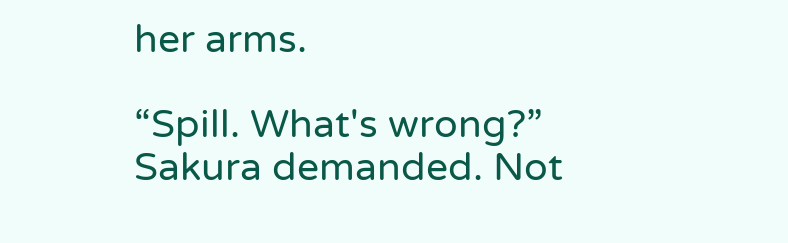her arms.

“Spill. What's wrong?” Sakura demanded. Not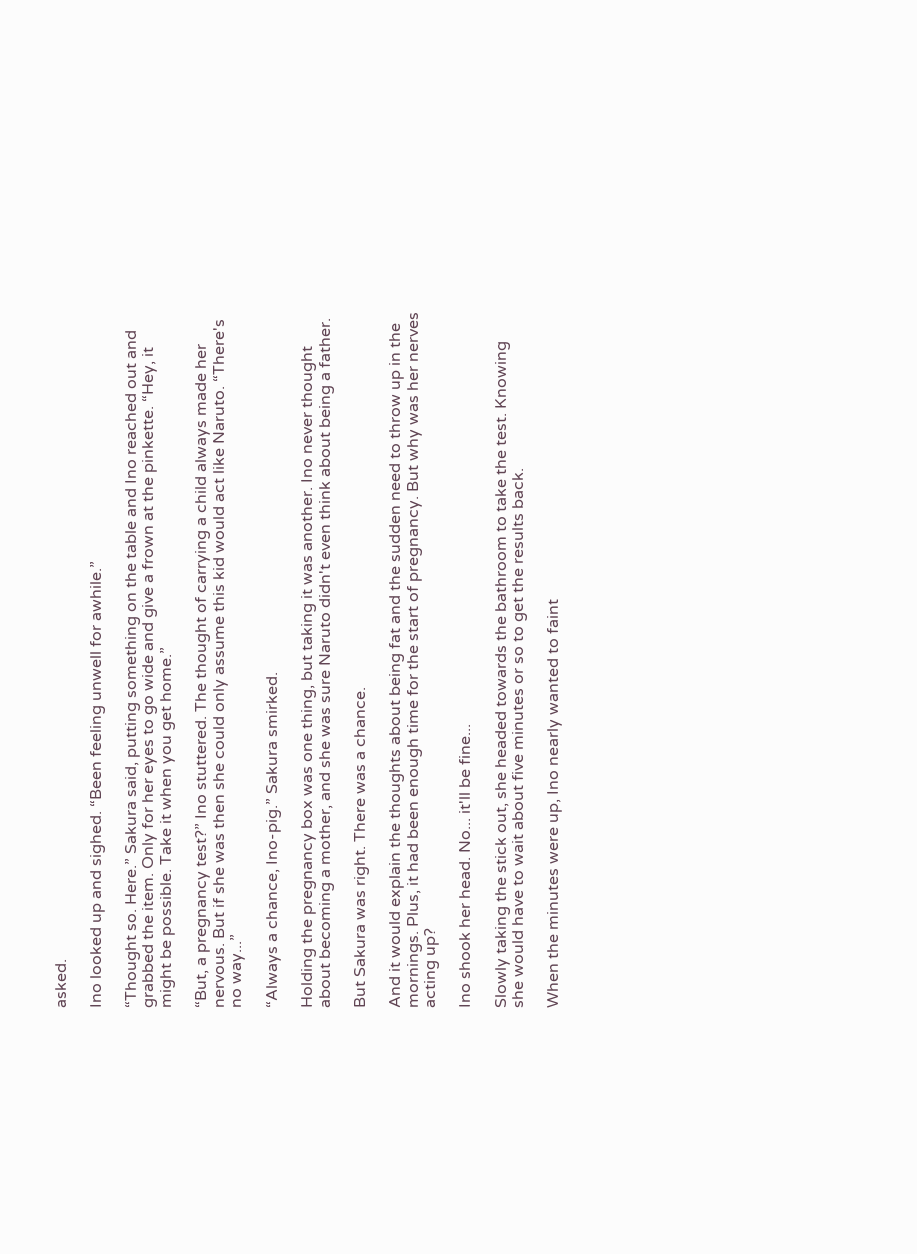asked.

Ino looked up and sighed. “Been feeling unwell for awhile.”

“Thought so. Here.” Sakura said, putting something on the table and Ino reached out and grabbed the item. Only for her eyes to go wide and give a frown at the pinkette. “Hey, it might be possible. Take it when you get home.”

“But, a pregnancy test?” Ino stuttered. The thought of carrying a child always made her nervous. But if she was then she could only assume this kid would act like Naruto. “There's no way...”

“Always a chance, Ino-pig.” Sakura smirked.

Holding the pregnancy box was one thing, but taking it was another. Ino never thought about becoming a mother, and she was sure Naruto didn't even think about being a father.

But Sakura was right. There was a chance.

And it would explain the thoughts about being fat and the sudden need to throw up in the mornings. Plus, it had been enough time for the start of pregnancy. But why was her nerves acting up?

Ino shook her head. No... it'll be fine...

Slowly taking the stick out, she headed towards the bathroom to take the test. Knowing she would have to wait about five minutes or so to get the results back.

When the minutes were up, Ino nearly wanted to faint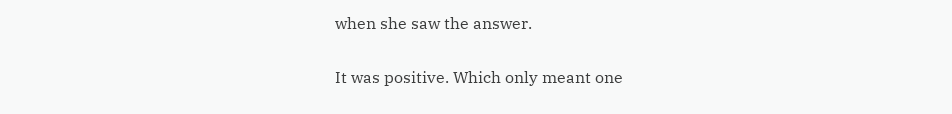when she saw the answer.

It was positive. Which only meant one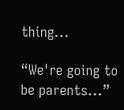thing...

“We're going to be parents...”